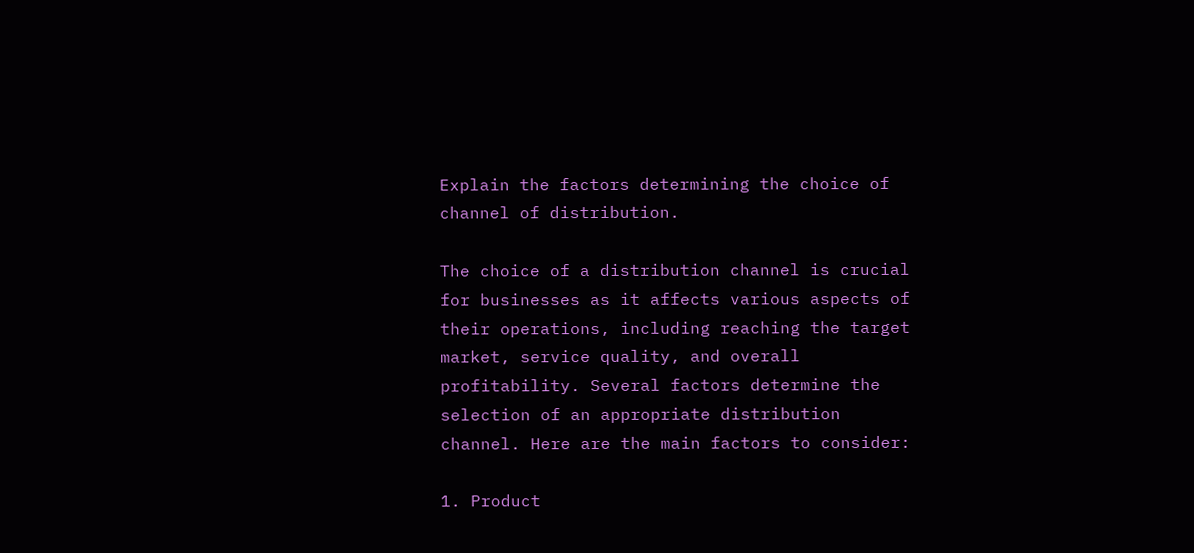Explain the factors determining the choice of channel of distribution.

The choice of a distribution channel is crucial for businesses as it affects various aspects of their operations, including reaching the target market, service quality, and overall profitability. Several factors determine the selection of an appropriate distribution channel. Here are the main factors to consider:

1. Product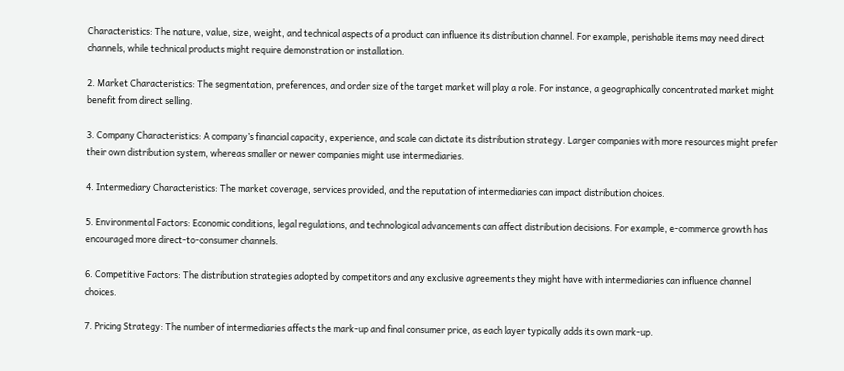Characteristics: The nature, value, size, weight, and technical aspects of a product can influence its distribution channel. For example, perishable items may need direct channels, while technical products might require demonstration or installation.

2. Market Characteristics: The segmentation, preferences, and order size of the target market will play a role. For instance, a geographically concentrated market might benefit from direct selling.

3. Company Characteristics: A company’s financial capacity, experience, and scale can dictate its distribution strategy. Larger companies with more resources might prefer their own distribution system, whereas smaller or newer companies might use intermediaries.

4. Intermediary Characteristics: The market coverage, services provided, and the reputation of intermediaries can impact distribution choices.

5. Environmental Factors: Economic conditions, legal regulations, and technological advancements can affect distribution decisions. For example, e-commerce growth has encouraged more direct-to-consumer channels.

6. Competitive Factors: The distribution strategies adopted by competitors and any exclusive agreements they might have with intermediaries can influence channel choices.

7. Pricing Strategy: The number of intermediaries affects the mark-up and final consumer price, as each layer typically adds its own mark-up.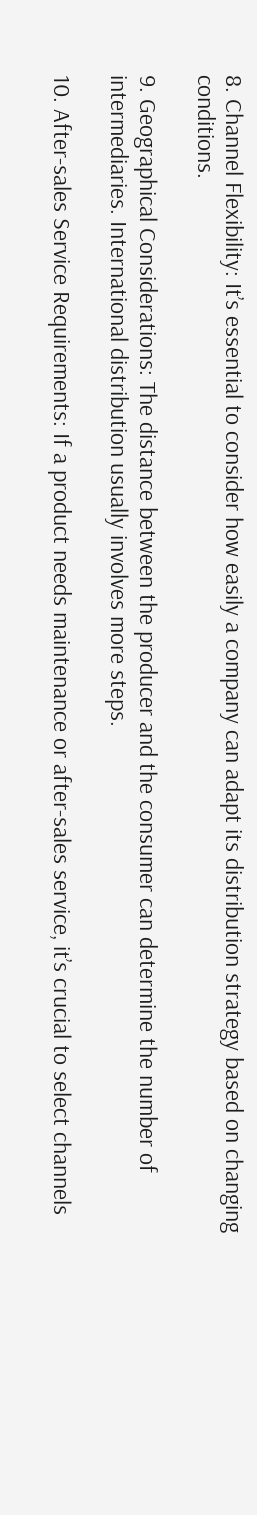8. Channel Flexibility: It’s essential to consider how easily a company can adapt its distribution strategy based on changing conditions.

9. Geographical Considerations: The distance between the producer and the consumer can determine the number of intermediaries. International distribution usually involves more steps.

10. After-sales Service Requirements: If a product needs maintenance or after-sales service, it’s crucial to select channels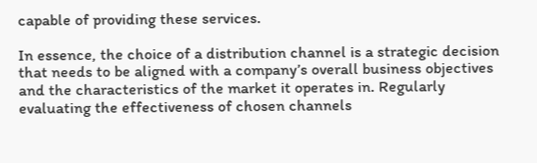capable of providing these services.

In essence, the choice of a distribution channel is a strategic decision that needs to be aligned with a company’s overall business objectives and the characteristics of the market it operates in. Regularly evaluating the effectiveness of chosen channels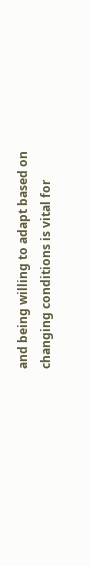and being willing to adapt based on changing conditions is vital for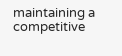maintaining a competitive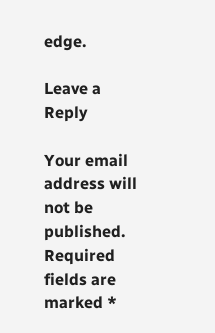edge.

Leave a Reply

Your email address will not be published. Required fields are marked *